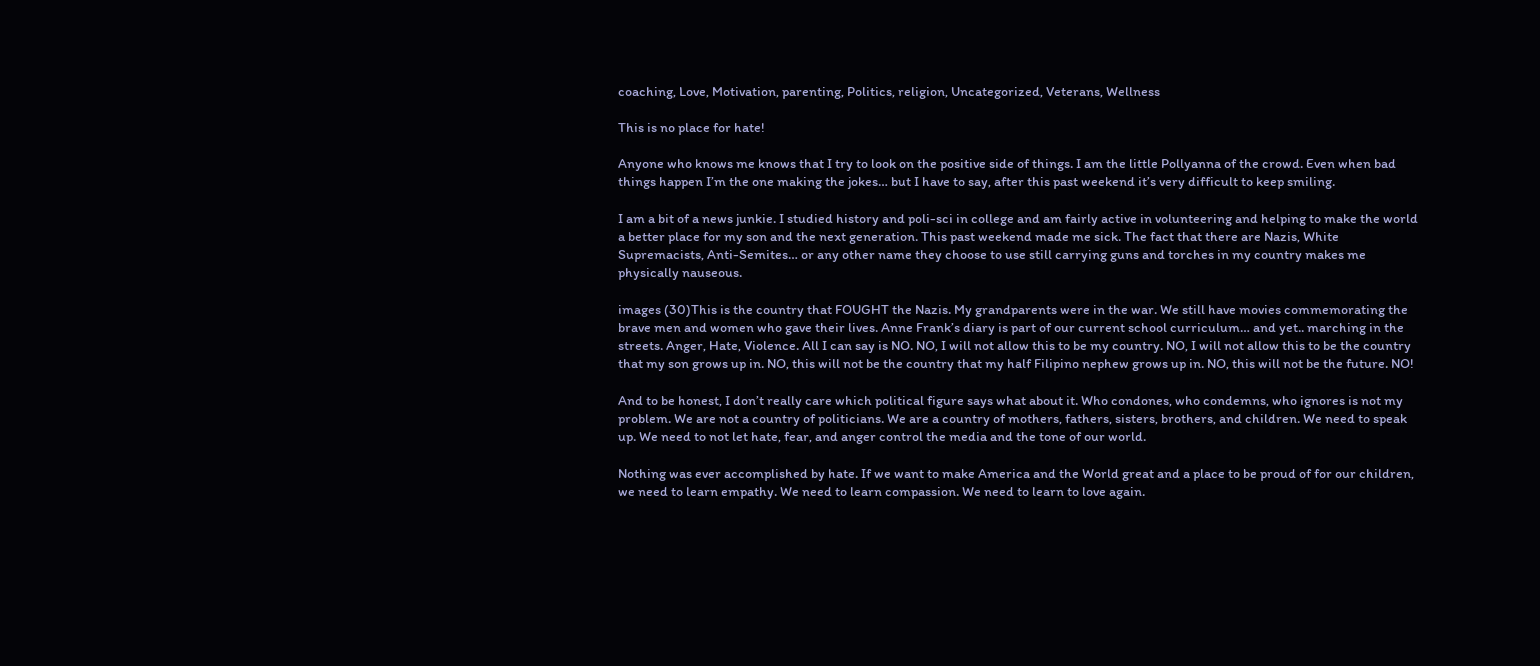coaching, Love, Motivation, parenting, Politics, religion, Uncategorized, Veterans, Wellness

This is no place for hate!

Anyone who knows me knows that I try to look on the positive side of things. I am the little Pollyanna of the crowd. Even when bad things happen I’m the one making the jokes… but I have to say, after this past weekend it’s very difficult to keep smiling.

I am a bit of a news junkie. I studied history and poli-sci in college and am fairly active in volunteering and helping to make the world a better place for my son and the next generation. This past weekend made me sick. The fact that there are Nazis, White Supremacists, Anti-Semites… or any other name they choose to use still carrying guns and torches in my country makes me physically nauseous.

images (30)This is the country that FOUGHT the Nazis. My grandparents were in the war. We still have movies commemorating the brave men and women who gave their lives. Anne Frank’s diary is part of our current school curriculum… and yet.. marching in the streets. Anger, Hate, Violence. All I can say is NO. NO, I will not allow this to be my country. NO, I will not allow this to be the country that my son grows up in. NO, this will not be the country that my half Filipino nephew grows up in. NO, this will not be the future. NO!

And to be honest, I don’t really care which political figure says what about it. Who condones, who condemns, who ignores is not my problem. We are not a country of politicians. We are a country of mothers, fathers, sisters, brothers, and children. We need to speak up. We need to not let hate, fear, and anger control the media and the tone of our world.

Nothing was ever accomplished by hate. If we want to make America and the World great and a place to be proud of for our children, we need to learn empathy. We need to learn compassion. We need to learn to love again.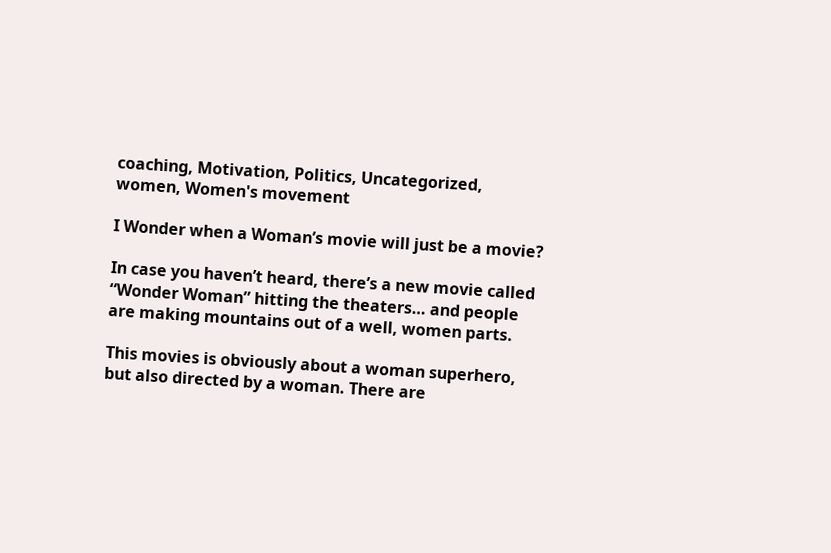coaching, Motivation, Politics, Uncategorized, women, Women's movement

I Wonder when a Woman’s movie will just be a movie?

In case you haven’t heard, there’s a new movie called “Wonder Woman” hitting the theaters… and people are making mountains out of a well, women parts.

This movies is obviously about a woman superhero, but also directed by a woman. There are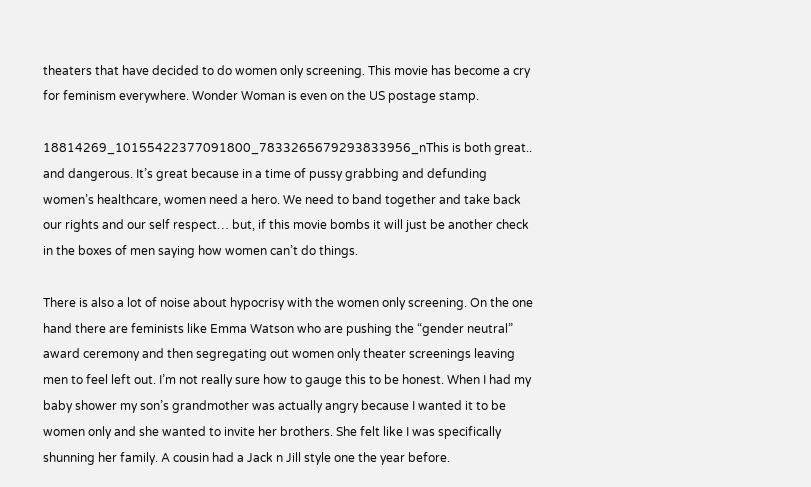theaters that have decided to do women only screening. This movie has become a cry for feminism everywhere. Wonder Woman is even on the US postage stamp.

18814269_10155422377091800_7833265679293833956_nThis is both great.. and dangerous. It’s great because in a time of pussy grabbing and defunding women’s healthcare, women need a hero. We need to band together and take back our rights and our self respect… but, if this movie bombs it will just be another check in the boxes of men saying how women can’t do things.

There is also a lot of noise about hypocrisy with the women only screening. On the one hand there are feminists like Emma Watson who are pushing the “gender neutral” award ceremony and then segregating out women only theater screenings leaving men to feel left out. I’m not really sure how to gauge this to be honest. When I had my baby shower my son’s grandmother was actually angry because I wanted it to be women only and she wanted to invite her brothers. She felt like I was specifically shunning her family. A cousin had a Jack n Jill style one the year before.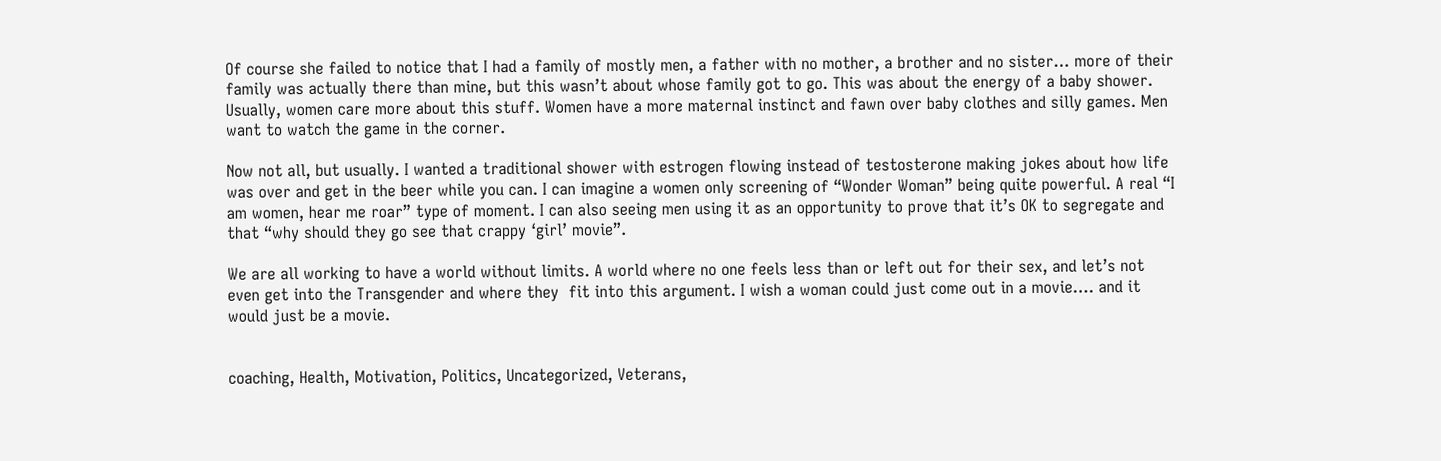Of course she failed to notice that I had a family of mostly men, a father with no mother, a brother and no sister… more of their family was actually there than mine, but this wasn’t about whose family got to go. This was about the energy of a baby shower. Usually, women care more about this stuff. Women have a more maternal instinct and fawn over baby clothes and silly games. Men want to watch the game in the corner.

Now not all, but usually. I wanted a traditional shower with estrogen flowing instead of testosterone making jokes about how life was over and get in the beer while you can. I can imagine a women only screening of “Wonder Woman” being quite powerful. A real “I am women, hear me roar” type of moment. I can also seeing men using it as an opportunity to prove that it’s OK to segregate and that “why should they go see that crappy ‘girl’ movie”.

We are all working to have a world without limits. A world where no one feels less than or left out for their sex, and let’s not even get into the Transgender and where they  fit into this argument. I wish a woman could just come out in a movie…. and it would just be a movie.


coaching, Health, Motivation, Politics, Uncategorized, Veterans,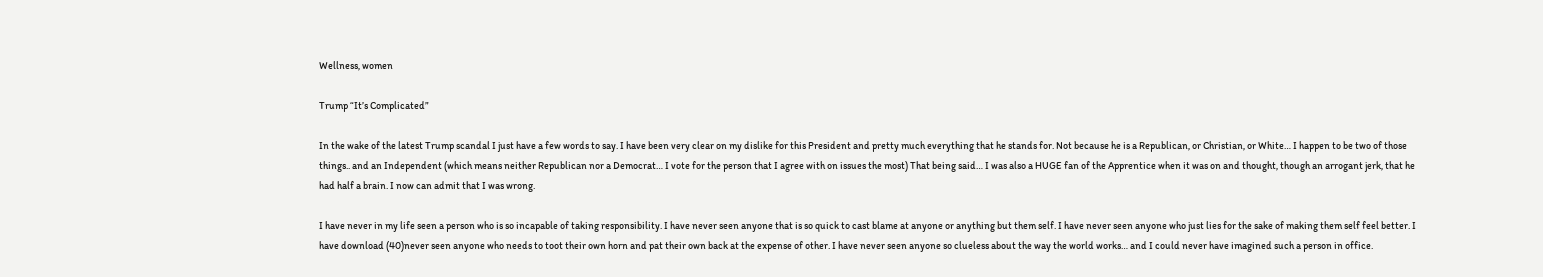Wellness, women

Trump “It’s Complicated”

In the wake of the latest Trump scandal I just have a few words to say. I have been very clear on my dislike for this President and pretty much everything that he stands for. Not because he is a Republican, or Christian, or White… I happen to be two of those things.. and an Independent (which means neither Republican nor a Democrat… I vote for the person that I agree with on issues the most) That being said… I was also a HUGE fan of the Apprentice when it was on and thought, though an arrogant jerk, that he had half a brain. I now can admit that I was wrong.

I have never in my life seen a person who is so incapable of taking responsibility. I have never seen anyone that is so quick to cast blame at anyone or anything but them self. I have never seen anyone who just lies for the sake of making them self feel better. I have download (40)never seen anyone who needs to toot their own horn and pat their own back at the expense of other. I have never seen anyone so clueless about the way the world works… and I could never have imagined such a person in office.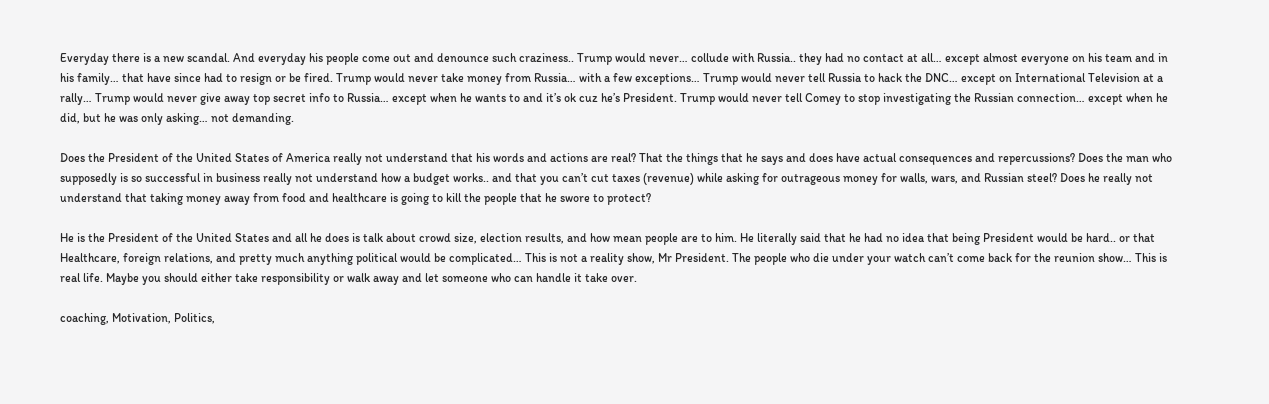Everyday there is a new scandal. And everyday his people come out and denounce such craziness.. Trump would never… collude with Russia.. they had no contact at all… except almost everyone on his team and in his family… that have since had to resign or be fired. Trump would never take money from Russia… with a few exceptions… Trump would never tell Russia to hack the DNC… except on International Television at a rally… Trump would never give away top secret info to Russia… except when he wants to and it’s ok cuz he’s President. Trump would never tell Comey to stop investigating the Russian connection… except when he did, but he was only asking… not demanding.

Does the President of the United States of America really not understand that his words and actions are real? That the things that he says and does have actual consequences and repercussions? Does the man who supposedly is so successful in business really not understand how a budget works.. and that you can’t cut taxes (revenue) while asking for outrageous money for walls, wars, and Russian steel? Does he really not understand that taking money away from food and healthcare is going to kill the people that he swore to protect?

He is the President of the United States and all he does is talk about crowd size, election results, and how mean people are to him. He literally said that he had no idea that being President would be hard.. or that Healthcare, foreign relations, and pretty much anything political would be complicated… This is not a reality show, Mr President. The people who die under your watch can’t come back for the reunion show… This is real life. Maybe you should either take responsibility or walk away and let someone who can handle it take over.

coaching, Motivation, Politics,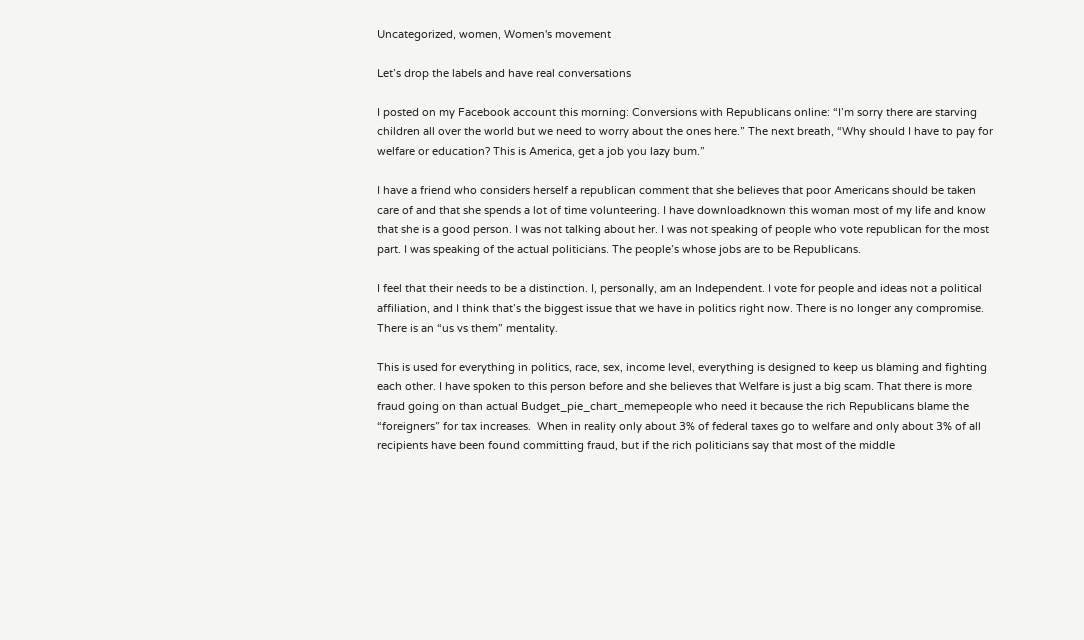Uncategorized, women, Women's movement

Let’s drop the labels and have real conversations

I posted on my Facebook account this morning: Conversions with Republicans online: “I’m sorry there are starving children all over the world but we need to worry about the ones here.” The next breath, “Why should I have to pay for welfare or education? This is America, get a job you lazy bum.”

I have a friend who considers herself a republican comment that she believes that poor Americans should be taken care of and that she spends a lot of time volunteering. I have downloadknown this woman most of my life and know that she is a good person. I was not talking about her. I was not speaking of people who vote republican for the most part. I was speaking of the actual politicians. The people’s whose jobs are to be Republicans.

I feel that their needs to be a distinction. I, personally, am an Independent. I vote for people and ideas not a political affiliation, and I think that’s the biggest issue that we have in politics right now. There is no longer any compromise. There is an “us vs them” mentality.

This is used for everything in politics, race, sex, income level, everything is designed to keep us blaming and fighting each other. I have spoken to this person before and she believes that Welfare is just a big scam. That there is more fraud going on than actual Budget_pie_chart_memepeople who need it because the rich Republicans blame the “foreigners” for tax increases.  When in reality only about 3% of federal taxes go to welfare and only about 3% of all recipients have been found committing fraud, but if the rich politicians say that most of the middle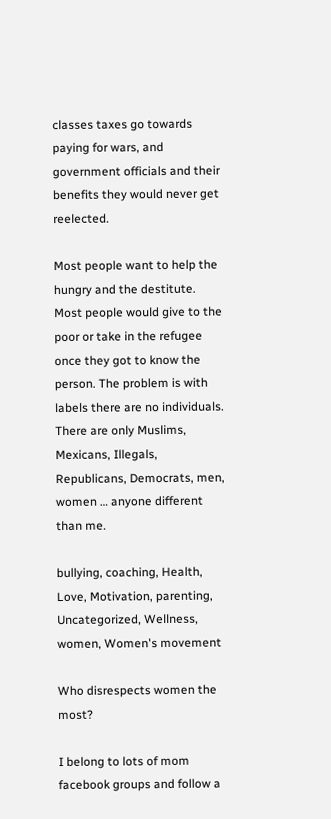classes taxes go towards paying for wars, and government officials and their benefits they would never get reelected.

Most people want to help the hungry and the destitute. Most people would give to the poor or take in the refugee once they got to know the person. The problem is with labels there are no individuals. There are only Muslims, Mexicans, Illegals, Republicans, Democrats, men, women … anyone different than me.

bullying, coaching, Health, Love, Motivation, parenting, Uncategorized, Wellness, women, Women's movement

Who disrespects women the most?

I belong to lots of mom facebook groups and follow a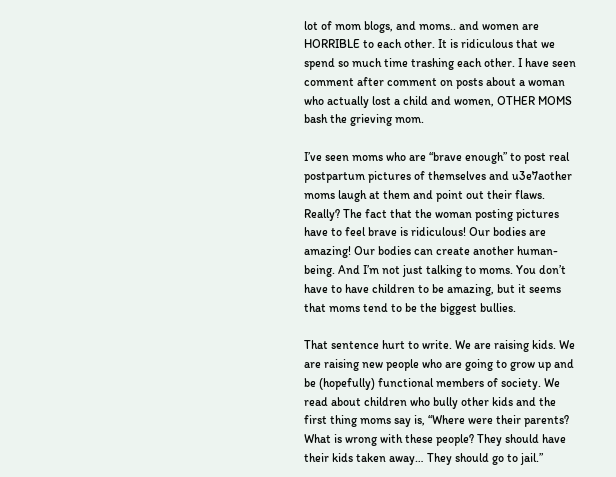lot of mom blogs, and moms.. and women are HORRIBLE to each other. It is ridiculous that we spend so much time trashing each other. I have seen comment after comment on posts about a woman who actually lost a child and women, OTHER MOMS bash the grieving mom.

I’ve seen moms who are “brave enough” to post real postpartum pictures of themselves and u3e7aother moms laugh at them and point out their flaws. Really? The fact that the woman posting pictures have to feel brave is ridiculous! Our bodies are amazing! Our bodies can create another human-being. And I’m not just talking to moms. You don’t have to have children to be amazing, but it seems that moms tend to be the biggest bullies.

That sentence hurt to write. We are raising kids. We are raising new people who are going to grow up and be (hopefully) functional members of society. We read about children who bully other kids and the first thing moms say is, “Where were their parents? What is wrong with these people? They should have their kids taken away… They should go to jail.”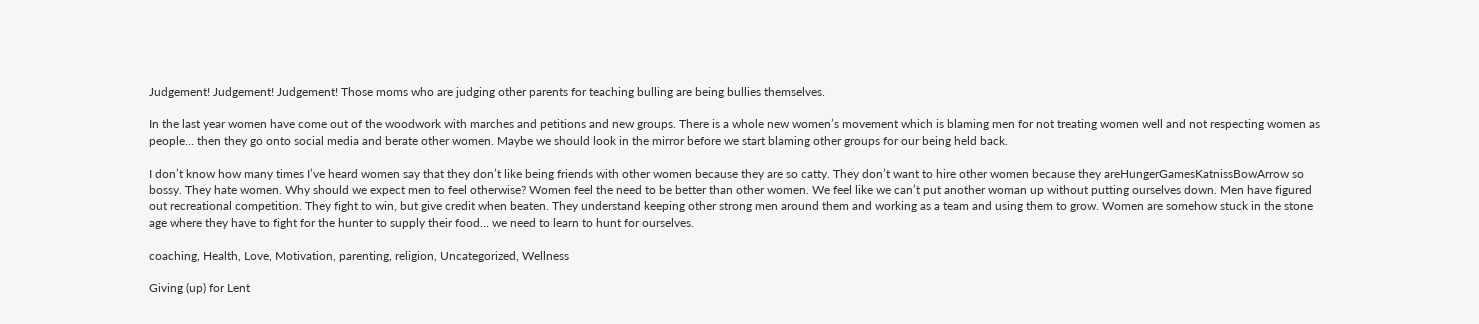Judgement! Judgement! Judgement! Those moms who are judging other parents for teaching bulling are being bullies themselves.

In the last year women have come out of the woodwork with marches and petitions and new groups. There is a whole new women’s movement which is blaming men for not treating women well and not respecting women as people… then they go onto social media and berate other women. Maybe we should look in the mirror before we start blaming other groups for our being held back.

I don’t know how many times I’ve heard women say that they don’t like being friends with other women because they are so catty. They don’t want to hire other women because they areHungerGamesKatnissBowArrow so bossy. They hate women. Why should we expect men to feel otherwise? Women feel the need to be better than other women. We feel like we can’t put another woman up without putting ourselves down. Men have figured out recreational competition. They fight to win, but give credit when beaten. They understand keeping other strong men around them and working as a team and using them to grow. Women are somehow stuck in the stone age where they have to fight for the hunter to supply their food… we need to learn to hunt for ourselves.

coaching, Health, Love, Motivation, parenting, religion, Uncategorized, Wellness

Giving (up) for Lent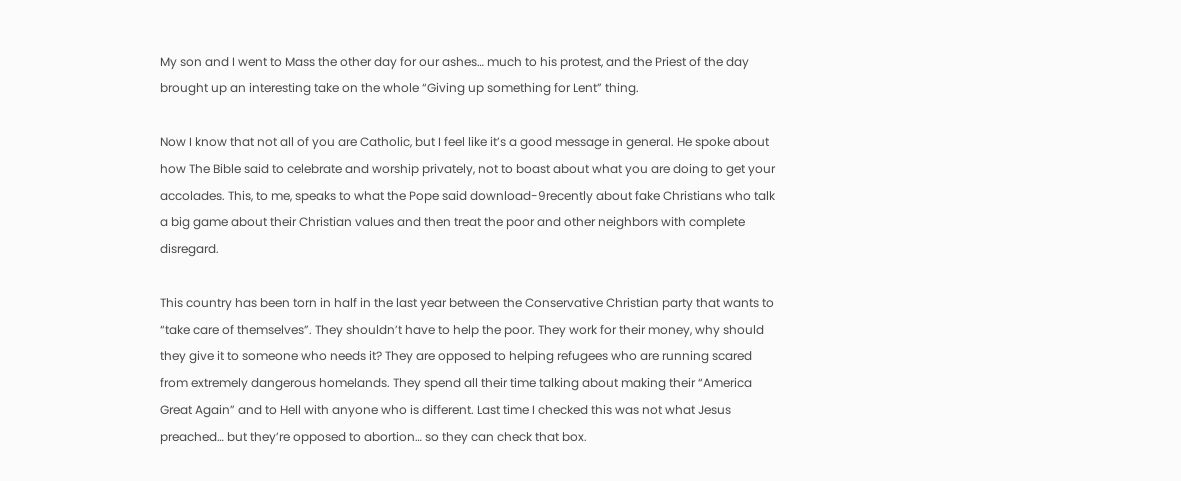My son and I went to Mass the other day for our ashes… much to his protest, and the Priest of the day brought up an interesting take on the whole “Giving up something for Lent” thing.

Now I know that not all of you are Catholic, but I feel like it’s a good message in general. He spoke about how The Bible said to celebrate and worship privately, not to boast about what you are doing to get your accolades. This, to me, speaks to what the Pope said download-9recently about fake Christians who talk a big game about their Christian values and then treat the poor and other neighbors with complete disregard.

This country has been torn in half in the last year between the Conservative Christian party that wants to “take care of themselves”. They shouldn’t have to help the poor. They work for their money, why should they give it to someone who needs it? They are opposed to helping refugees who are running scared from extremely dangerous homelands. They spend all their time talking about making their “America Great Again” and to Hell with anyone who is different. Last time I checked this was not what Jesus preached… but they’re opposed to abortion… so they can check that box.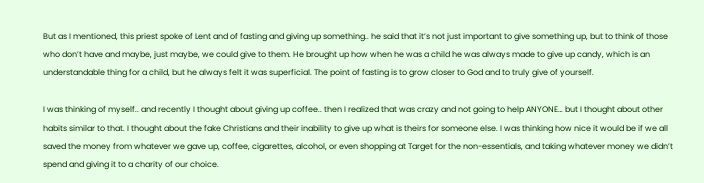But as I mentioned, this priest spoke of Lent and of fasting and giving up something.. he said that it’s not just important to give something up, but to think of those who don’t have and maybe, just maybe, we could give to them. He brought up how when he was a child he was always made to give up candy, which is an understandable thing for a child, but he always felt it was superficial. The point of fasting is to grow closer to God and to truly give of yourself.

I was thinking of myself.. and recently I thought about giving up coffee.. then I realized that was crazy and not going to help ANYONE… but I thought about other habits similar to that. I thought about the fake Christians and their inability to give up what is theirs for someone else. I was thinking how nice it would be if we all saved the money from whatever we gave up, coffee, cigarettes, alcohol, or even shopping at Target for the non-essentials, and taking whatever money we didn’t spend and giving it to a charity of our choice.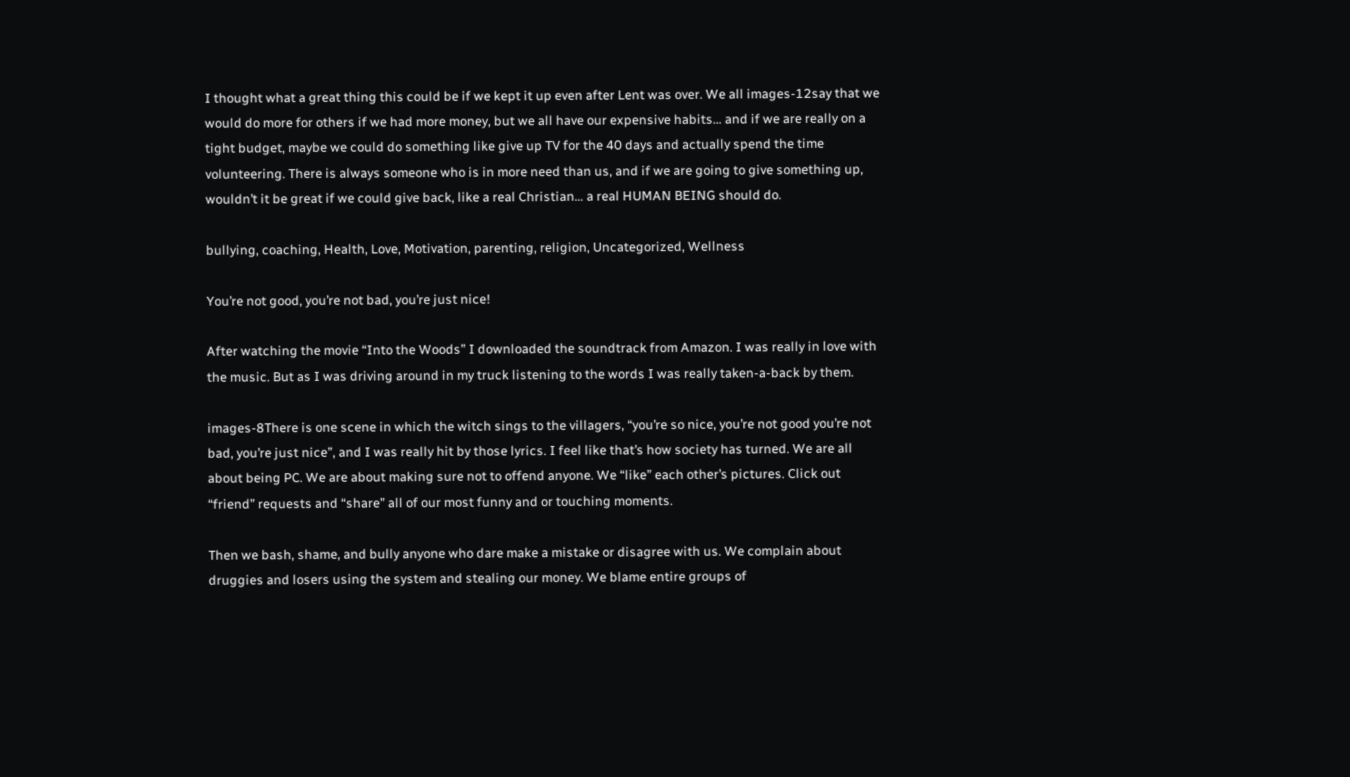I thought what a great thing this could be if we kept it up even after Lent was over. We all images-12say that we would do more for others if we had more money, but we all have our expensive habits… and if we are really on a tight budget, maybe we could do something like give up TV for the 40 days and actually spend the time volunteering. There is always someone who is in more need than us, and if we are going to give something up, wouldn’t it be great if we could give back, like a real Christian… a real HUMAN BEING should do.

bullying, coaching, Health, Love, Motivation, parenting, religion, Uncategorized, Wellness

You’re not good, you’re not bad, you’re just nice!

After watching the movie “Into the Woods” I downloaded the soundtrack from Amazon. I was really in love with the music. But as I was driving around in my truck listening to the words I was really taken-a-back by them.

images-8There is one scene in which the witch sings to the villagers, “you’re so nice, you’re not good you’re not bad, you’re just nice”, and I was really hit by those lyrics. I feel like that’s how society has turned. We are all about being PC. We are about making sure not to offend anyone. We “like” each other’s pictures. Click out “friend” requests and “share” all of our most funny and or touching moments.

Then we bash, shame, and bully anyone who dare make a mistake or disagree with us. We complain about druggies and losers using the system and stealing our money. We blame entire groups of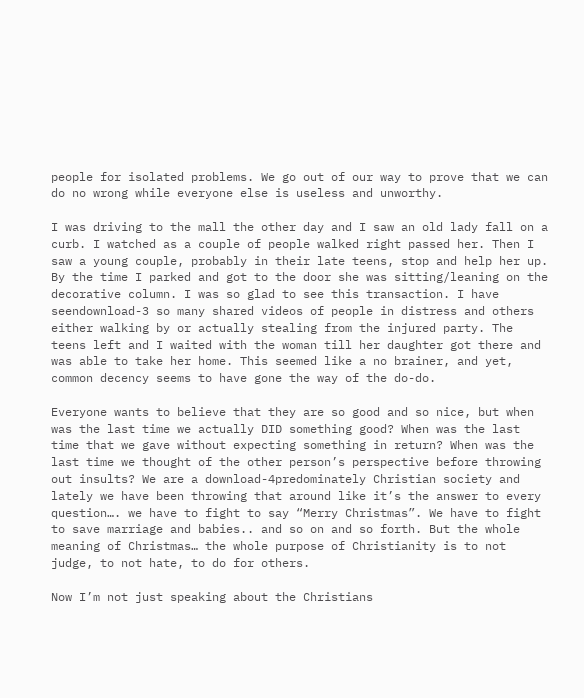people for isolated problems. We go out of our way to prove that we can do no wrong while everyone else is useless and unworthy.

I was driving to the mall the other day and I saw an old lady fall on a curb. I watched as a couple of people walked right passed her. Then I saw a young couple, probably in their late teens, stop and help her up. By the time I parked and got to the door she was sitting/leaning on the decorative column. I was so glad to see this transaction. I have seendownload-3 so many shared videos of people in distress and others either walking by or actually stealing from the injured party. The teens left and I waited with the woman till her daughter got there and was able to take her home. This seemed like a no brainer, and yet, common decency seems to have gone the way of the do-do.

Everyone wants to believe that they are so good and so nice, but when was the last time we actually DID something good? When was the last time that we gave without expecting something in return? When was the last time we thought of the other person’s perspective before throwing out insults? We are a download-4predominately Christian society and lately we have been throwing that around like it’s the answer to every question…. we have to fight to say “Merry Christmas”. We have to fight to save marriage and babies.. and so on and so forth. But the whole meaning of Christmas… the whole purpose of Christianity is to not judge, to not hate, to do for others.

Now I’m not just speaking about the Christians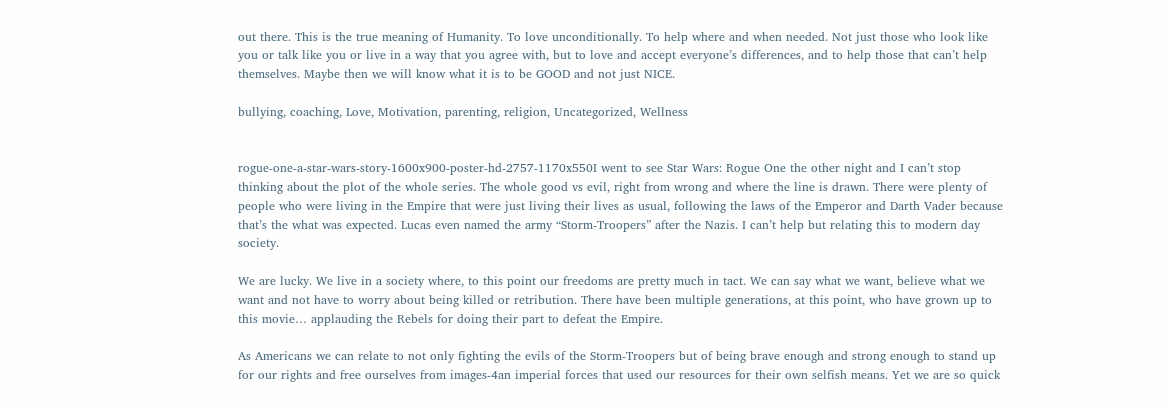out there. This is the true meaning of Humanity. To love unconditionally. To help where and when needed. Not just those who look like you or talk like you or live in a way that you agree with, but to love and accept everyone’s differences, and to help those that can’t help themselves. Maybe then we will know what it is to be GOOD and not just NICE.

bullying, coaching, Love, Motivation, parenting, religion, Uncategorized, Wellness


rogue-one-a-star-wars-story-1600x900-poster-hd-2757-1170x550I went to see Star Wars: Rogue One the other night and I can’t stop thinking about the plot of the whole series. The whole good vs evil, right from wrong and where the line is drawn. There were plenty of people who were living in the Empire that were just living their lives as usual, following the laws of the Emperor and Darth Vader because that’s the what was expected. Lucas even named the army “Storm-Troopers” after the Nazis. I can’t help but relating this to modern day society.

We are lucky. We live in a society where, to this point our freedoms are pretty much in tact. We can say what we want, believe what we want and not have to worry about being killed or retribution. There have been multiple generations, at this point, who have grown up to this movie… applauding the Rebels for doing their part to defeat the Empire.

As Americans we can relate to not only fighting the evils of the Storm-Troopers but of being brave enough and strong enough to stand up for our rights and free ourselves from images-4an imperial forces that used our resources for their own selfish means. Yet we are so quick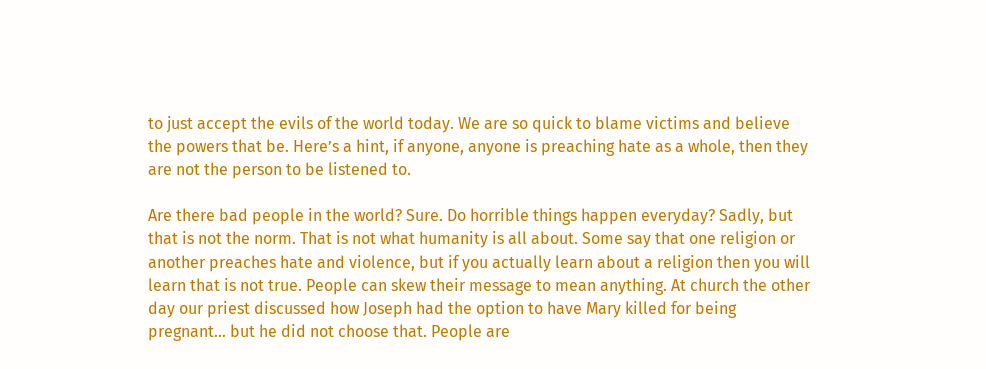to just accept the evils of the world today. We are so quick to blame victims and believe the powers that be. Here’s a hint, if anyone, anyone is preaching hate as a whole, then they are not the person to be listened to.

Are there bad people in the world? Sure. Do horrible things happen everyday? Sadly, but that is not the norm. That is not what humanity is all about. Some say that one religion or another preaches hate and violence, but if you actually learn about a religion then you will learn that is not true. People can skew their message to mean anything. At church the other day our priest discussed how Joseph had the option to have Mary killed for being pregnant… but he did not choose that. People are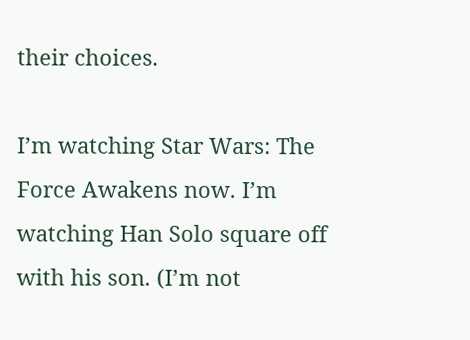their choices.

I’m watching Star Wars: The Force Awakens now. I’m watching Han Solo square off with his son. (I’m not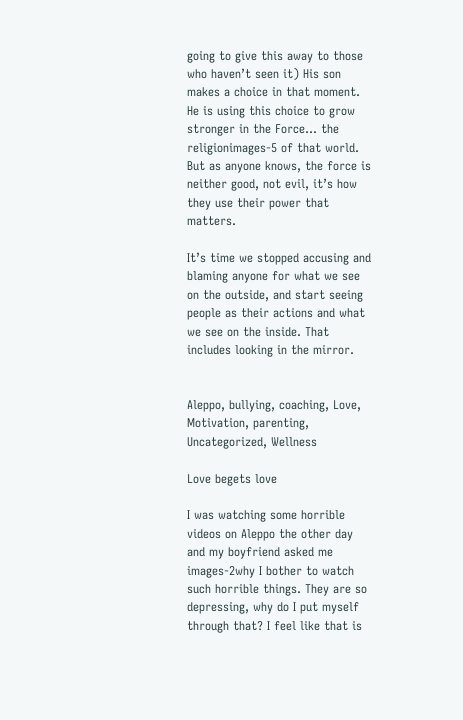going to give this away to those who haven’t seen it) His son makes a choice in that moment. He is using this choice to grow stronger in the Force… the religionimages-5 of that world. But as anyone knows, the force is neither good, not evil, it’s how they use their power that matters.

It’s time we stopped accusing and blaming anyone for what we see on the outside, and start seeing people as their actions and what we see on the inside. That includes looking in the mirror.


Aleppo, bullying, coaching, Love, Motivation, parenting, Uncategorized, Wellness

Love begets love

I was watching some horrible videos on Aleppo the other day and my boyfriend asked me images-2why I bother to watch such horrible things. They are so depressing, why do I put myself through that? I feel like that is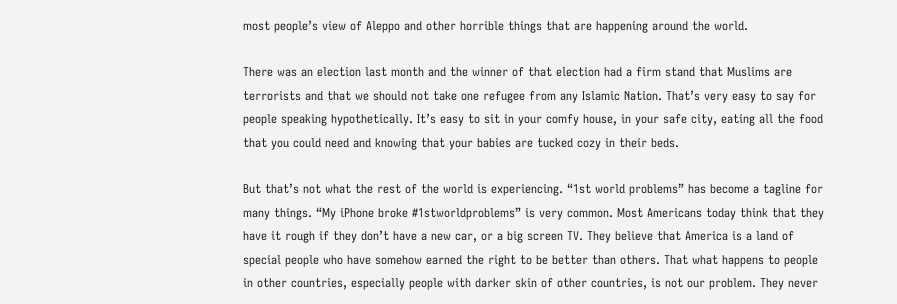most people’s view of Aleppo and other horrible things that are happening around the world.

There was an election last month and the winner of that election had a firm stand that Muslims are terrorists and that we should not take one refugee from any Islamic Nation. That’s very easy to say for people speaking hypothetically. It’s easy to sit in your comfy house, in your safe city, eating all the food that you could need and knowing that your babies are tucked cozy in their beds.

But that’s not what the rest of the world is experiencing. “1st world problems” has become a tagline for many things. “My iPhone broke #1stworldproblems” is very common. Most Americans today think that they have it rough if they don’t have a new car, or a big screen TV. They believe that America is a land of special people who have somehow earned the right to be better than others. That what happens to people in other countries, especially people with darker skin of other countries, is not our problem. They never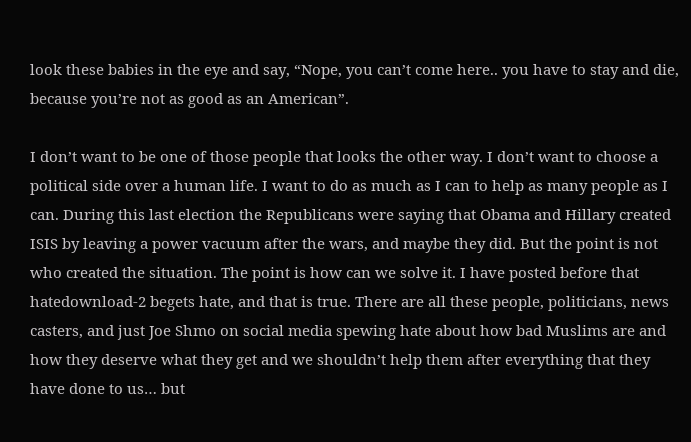look these babies in the eye and say, “Nope, you can’t come here.. you have to stay and die, because you’re not as good as an American”.

I don’t want to be one of those people that looks the other way. I don’t want to choose a political side over a human life. I want to do as much as I can to help as many people as I can. During this last election the Republicans were saying that Obama and Hillary created ISIS by leaving a power vacuum after the wars, and maybe they did. But the point is not who created the situation. The point is how can we solve it. I have posted before that hatedownload-2 begets hate, and that is true. There are all these people, politicians, news casters, and just Joe Shmo on social media spewing hate about how bad Muslims are and how they deserve what they get and we shouldn’t help them after everything that they have done to us… but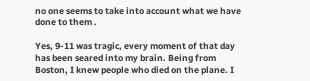no one seems to take into account what we have done to them .

Yes, 9-11 was tragic, every moment of that day has been seared into my brain. Being from Boston, I knew people who died on the plane. I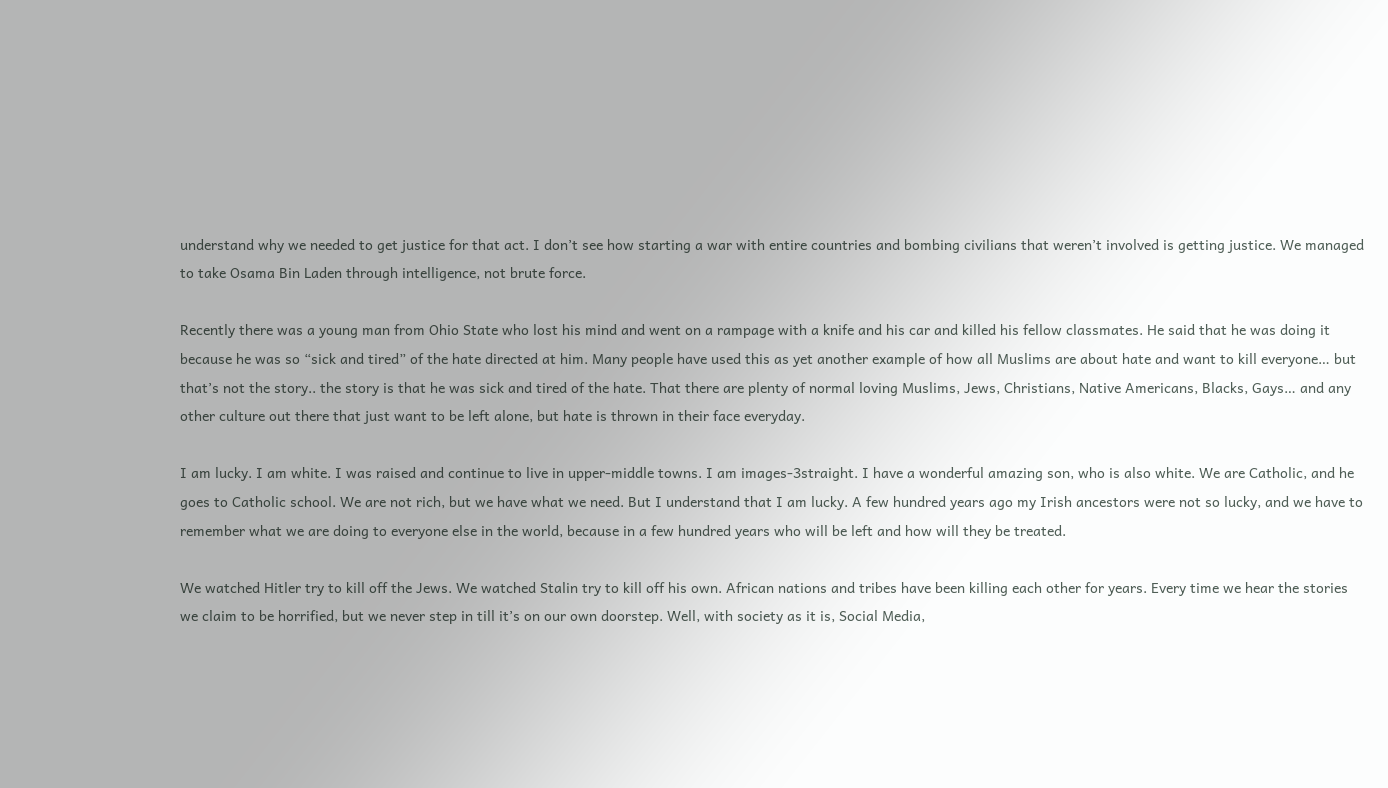understand why we needed to get justice for that act. I don’t see how starting a war with entire countries and bombing civilians that weren’t involved is getting justice. We managed to take Osama Bin Laden through intelligence, not brute force.

Recently there was a young man from Ohio State who lost his mind and went on a rampage with a knife and his car and killed his fellow classmates. He said that he was doing it because he was so “sick and tired” of the hate directed at him. Many people have used this as yet another example of how all Muslims are about hate and want to kill everyone… but that’s not the story.. the story is that he was sick and tired of the hate. That there are plenty of normal loving Muslims, Jews, Christians, Native Americans, Blacks, Gays… and any other culture out there that just want to be left alone, but hate is thrown in their face everyday.

I am lucky. I am white. I was raised and continue to live in upper-middle towns. I am images-3straight. I have a wonderful amazing son, who is also white. We are Catholic, and he goes to Catholic school. We are not rich, but we have what we need. But I understand that I am lucky. A few hundred years ago my Irish ancestors were not so lucky, and we have to remember what we are doing to everyone else in the world, because in a few hundred years who will be left and how will they be treated.

We watched Hitler try to kill off the Jews. We watched Stalin try to kill off his own. African nations and tribes have been killing each other for years. Every time we hear the stories we claim to be horrified, but we never step in till it’s on our own doorstep. Well, with society as it is, Social Media,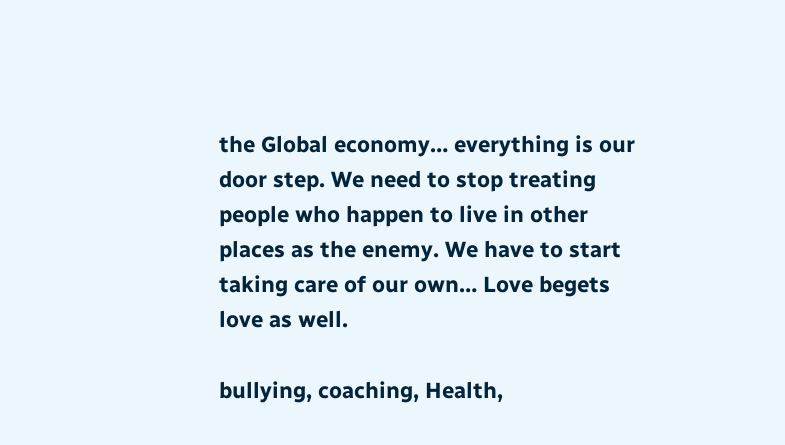the Global economy… everything is our door step. We need to stop treating people who happen to live in other places as the enemy. We have to start taking care of our own… Love begets love as well.

bullying, coaching, Health,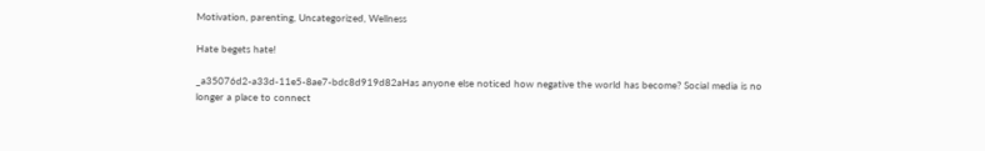Motivation, parenting, Uncategorized, Wellness

Hate begets hate!

_a35076d2-a33d-11e5-8ae7-bdc8d919d82aHas anyone else noticed how negative the world has become? Social media is no longer a place to connect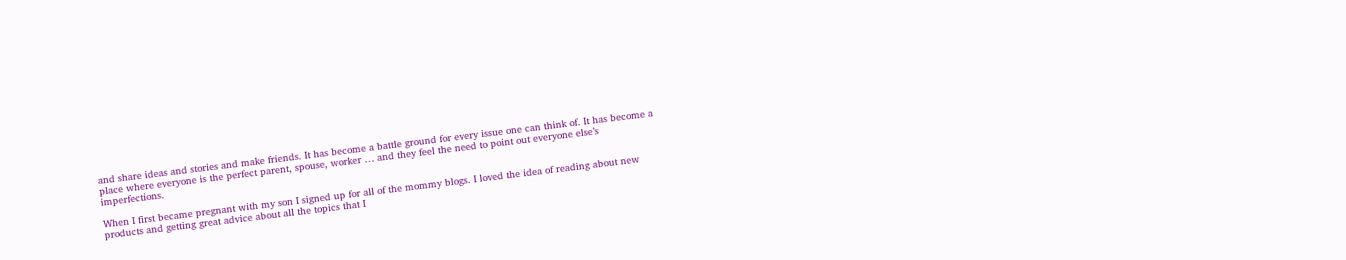and share ideas and stories and make friends. It has become a battle ground for every issue one can think of. It has become a place where everyone is the perfect parent, spouse, worker … and they feel the need to point out everyone else’s imperfections.

When I first became pregnant with my son I signed up for all of the mommy blogs. I loved the idea of reading about new products and getting great advice about all the topics that I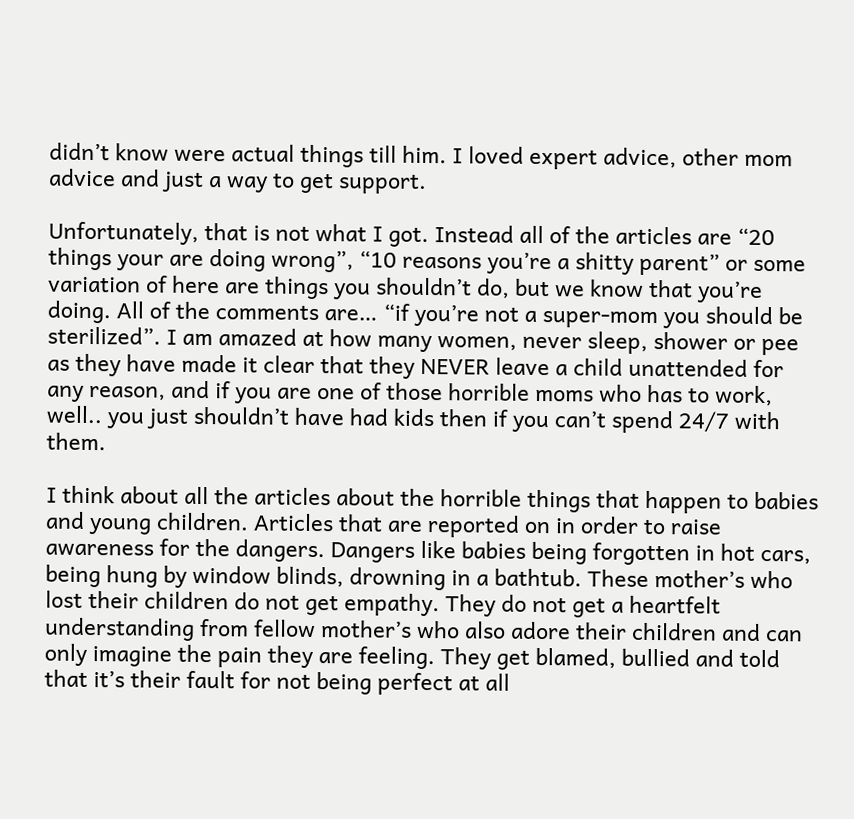didn’t know were actual things till him. I loved expert advice, other mom advice and just a way to get support.

Unfortunately, that is not what I got. Instead all of the articles are “20 things your are doing wrong”, “10 reasons you’re a shitty parent” or some variation of here are things you shouldn’t do, but we know that you’re doing. All of the comments are… “if you’re not a super-mom you should be sterilized”. I am amazed at how many women, never sleep, shower or pee as they have made it clear that they NEVER leave a child unattended for any reason, and if you are one of those horrible moms who has to work, well.. you just shouldn’t have had kids then if you can’t spend 24/7 with them.

I think about all the articles about the horrible things that happen to babies and young children. Articles that are reported on in order to raise awareness for the dangers. Dangers like babies being forgotten in hot cars, being hung by window blinds, drowning in a bathtub. These mother’s who lost their children do not get empathy. They do not get a heartfelt understanding from fellow mother’s who also adore their children and can only imagine the pain they are feeling. They get blamed, bullied and told that it’s their fault for not being perfect at all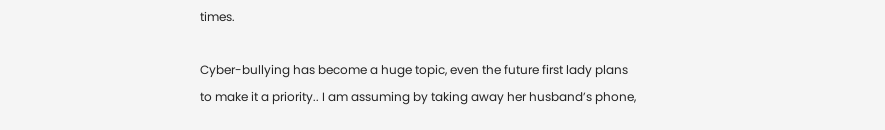times.

Cyber-bullying has become a huge topic, even the future first lady plans to make it a priority.. I am assuming by taking away her husband’s phone,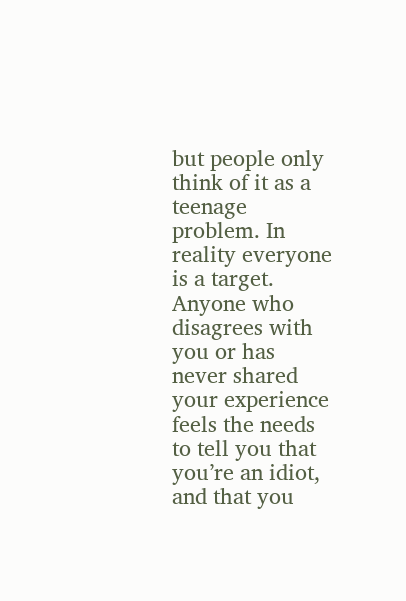but people only think of it as a teenage problem. In reality everyone is a target. Anyone who disagrees with you or has never shared your experience feels the needs to tell you that you’re an idiot, and that you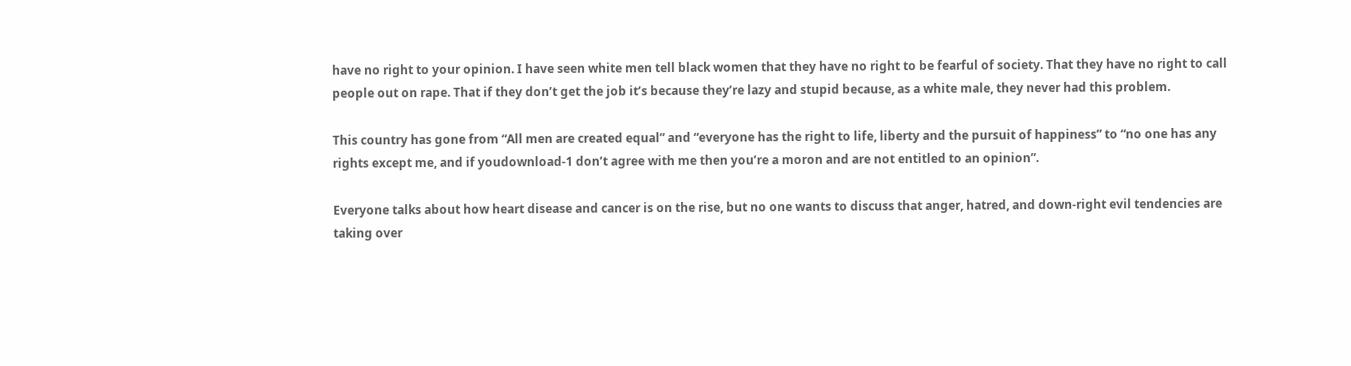have no right to your opinion. I have seen white men tell black women that they have no right to be fearful of society. That they have no right to call people out on rape. That if they don’t get the job it’s because they’re lazy and stupid because, as a white male, they never had this problem.

This country has gone from “All men are created equal” and “everyone has the right to life, liberty and the pursuit of happiness” to “no one has any rights except me, and if youdownload-1 don’t agree with me then you’re a moron and are not entitled to an opinion”.

Everyone talks about how heart disease and cancer is on the rise, but no one wants to discuss that anger, hatred, and down-right evil tendencies are taking over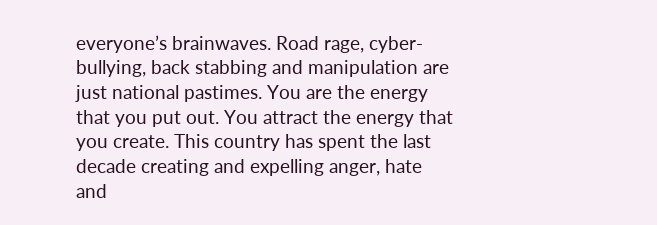everyone’s brainwaves. Road rage, cyber-bullying, back stabbing and manipulation are just national pastimes. You are the energy that you put out. You attract the energy that you create. This country has spent the last decade creating and expelling anger, hate and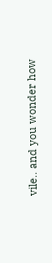vile.. and you wonder how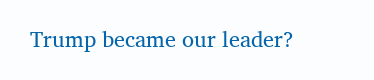Trump became our leader?